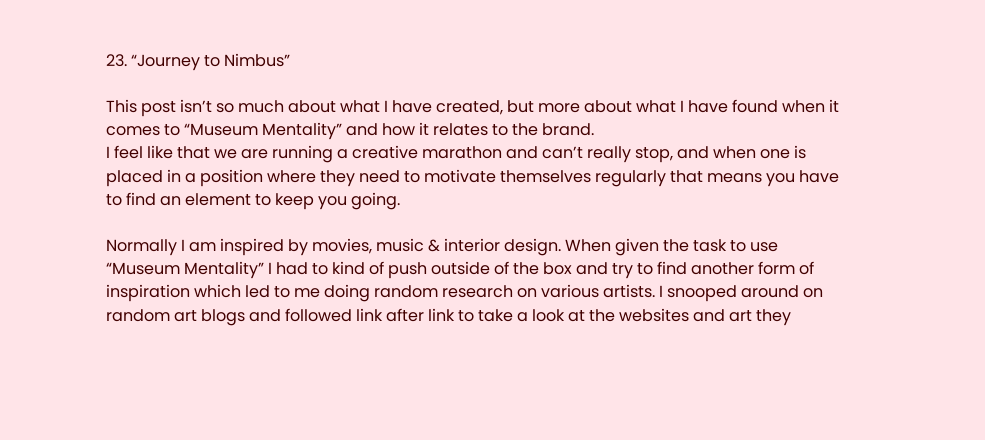23. “Journey to Nimbus”

This post isn’t so much about what I have created, but more about what I have found when it comes to “Museum Mentality” and how it relates to the brand.
I feel like that we are running a creative marathon and can’t really stop, and when one is placed in a position where they need to motivate themselves regularly that means you have to find an element to keep you going.

Normally I am inspired by movies, music & interior design. When given the task to use “Museum Mentality” I had to kind of push outside of the box and try to find another form of inspiration which led to me doing random research on various artists. I snooped around on random art blogs and followed link after link to take a look at the websites and art they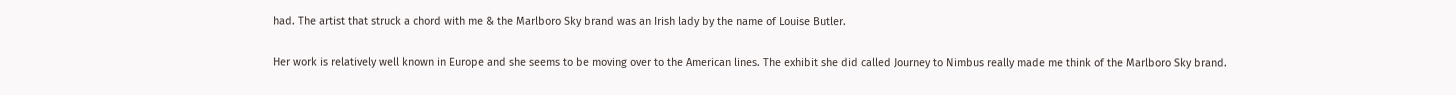had. The artist that struck a chord with me & the Marlboro Sky brand was an Irish lady by the name of Louise Butler.

Her work is relatively well known in Europe and she seems to be moving over to the American lines. The exhibit she did called Journey to Nimbus really made me think of the Marlboro Sky brand.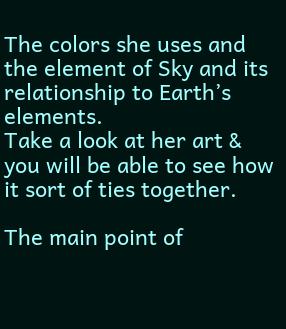The colors she uses and the element of Sky and its relationship to Earth’s elements.
Take a look at her art & you will be able to see how it sort of ties together.

The main point of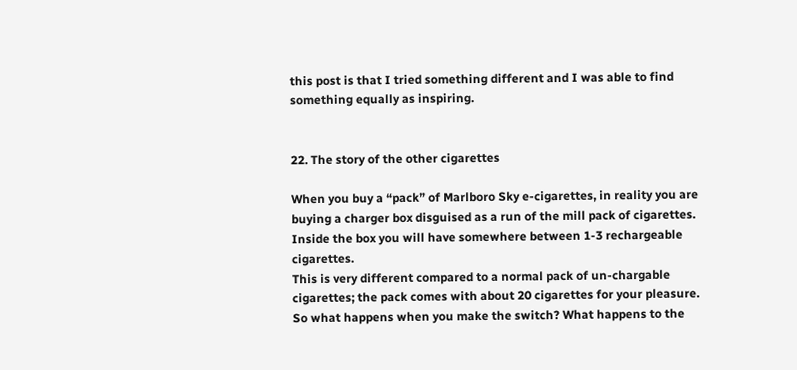this post is that I tried something different and I was able to find something equally as inspiring.


22. The story of the other cigarettes

When you buy a “pack” of Marlboro Sky e-cigarettes, in reality you are buying a charger box disguised as a run of the mill pack of cigarettes. Inside the box you will have somewhere between 1-3 rechargeable cigarettes.
This is very different compared to a normal pack of un-chargable cigarettes; the pack comes with about 20 cigarettes for your pleasure.
So what happens when you make the switch? What happens to the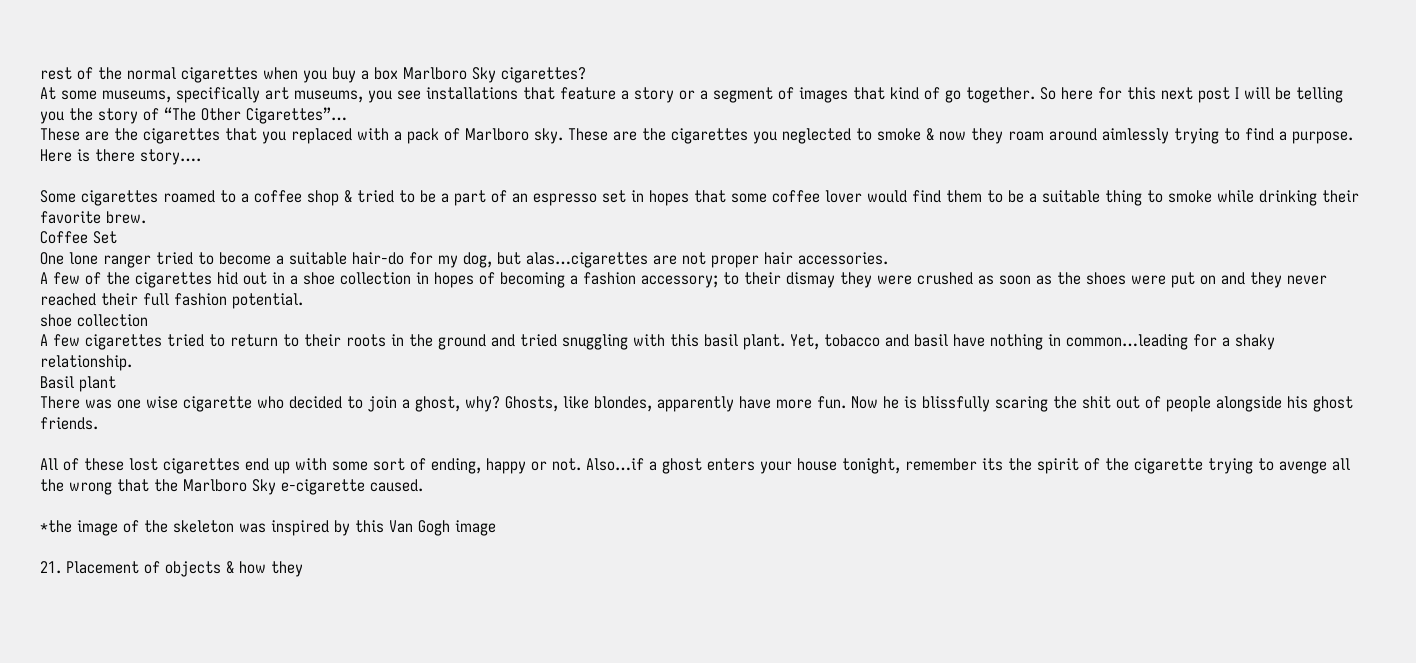rest of the normal cigarettes when you buy a box Marlboro Sky cigarettes?
At some museums, specifically art museums, you see installations that feature a story or a segment of images that kind of go together. So here for this next post I will be telling you the story of “The Other Cigarettes”…
These are the cigarettes that you replaced with a pack of Marlboro sky. These are the cigarettes you neglected to smoke & now they roam around aimlessly trying to find a purpose. Here is there story….

Some cigarettes roamed to a coffee shop & tried to be a part of an espresso set in hopes that some coffee lover would find them to be a suitable thing to smoke while drinking their favorite brew.
Coffee Set
One lone ranger tried to become a suitable hair-do for my dog, but alas…cigarettes are not proper hair accessories.
A few of the cigarettes hid out in a shoe collection in hopes of becoming a fashion accessory; to their dismay they were crushed as soon as the shoes were put on and they never reached their full fashion potential.
shoe collection
A few cigarettes tried to return to their roots in the ground and tried snuggling with this basil plant. Yet, tobacco and basil have nothing in common…leading for a shaky relationship.
Basil plant
There was one wise cigarette who decided to join a ghost, why? Ghosts, like blondes, apparently have more fun. Now he is blissfully scaring the shit out of people alongside his ghost friends.

All of these lost cigarettes end up with some sort of ending, happy or not. Also…if a ghost enters your house tonight, remember its the spirit of the cigarette trying to avenge all the wrong that the Marlboro Sky e-cigarette caused.

*the image of the skeleton was inspired by this Van Gogh image

21. Placement of objects & how they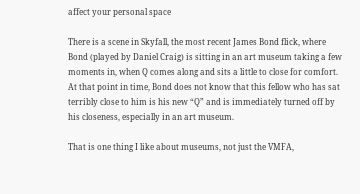affect your personal space

There is a scene in Skyfall, the most recent James Bond flick, where Bond (played by Daniel Craig) is sitting in an art museum taking a few moments in, when Q comes along and sits a little to close for comfort. At that point in time, Bond does not know that this fellow who has sat terribly close to him is his new “Q” and is immediately turned off by his closeness, especially in an art museum.

That is one thing I like about museums, not just the VMFA,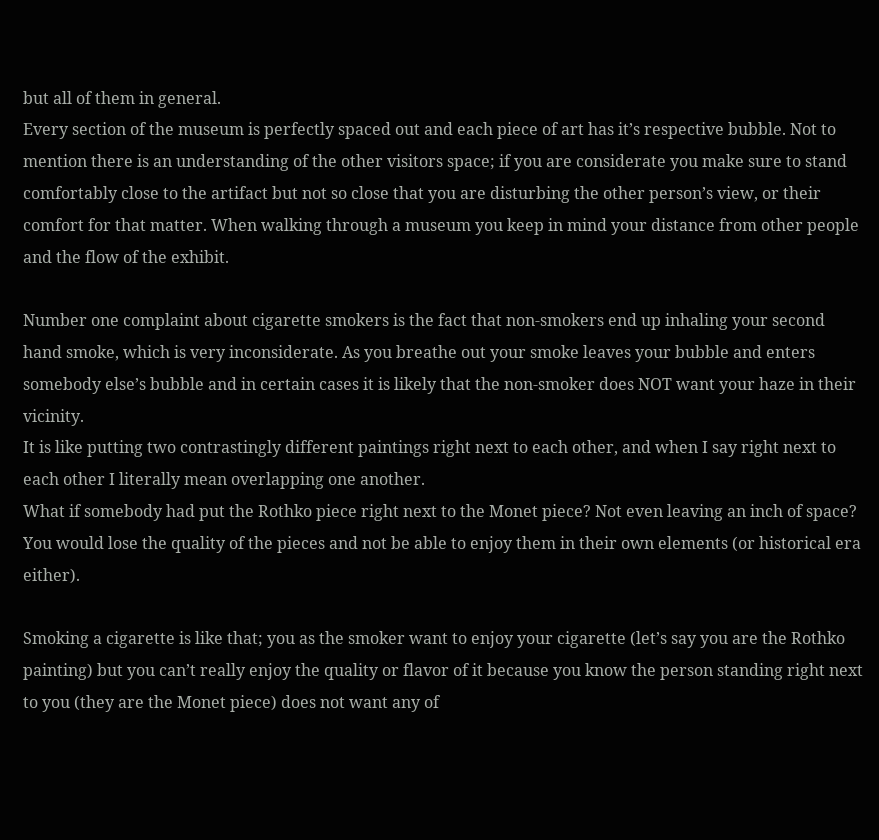but all of them in general.
Every section of the museum is perfectly spaced out and each piece of art has it’s respective bubble. Not to mention there is an understanding of the other visitors space; if you are considerate you make sure to stand comfortably close to the artifact but not so close that you are disturbing the other person’s view, or their comfort for that matter. When walking through a museum you keep in mind your distance from other people and the flow of the exhibit.

Number one complaint about cigarette smokers is the fact that non-smokers end up inhaling your second hand smoke, which is very inconsiderate. As you breathe out your smoke leaves your bubble and enters somebody else’s bubble and in certain cases it is likely that the non-smoker does NOT want your haze in their vicinity.
It is like putting two contrastingly different paintings right next to each other, and when I say right next to each other I literally mean overlapping one another.
What if somebody had put the Rothko piece right next to the Monet piece? Not even leaving an inch of space? You would lose the quality of the pieces and not be able to enjoy them in their own elements (or historical era either).

Smoking a cigarette is like that; you as the smoker want to enjoy your cigarette (let’s say you are the Rothko painting) but you can’t really enjoy the quality or flavor of it because you know the person standing right next to you (they are the Monet piece) does not want any of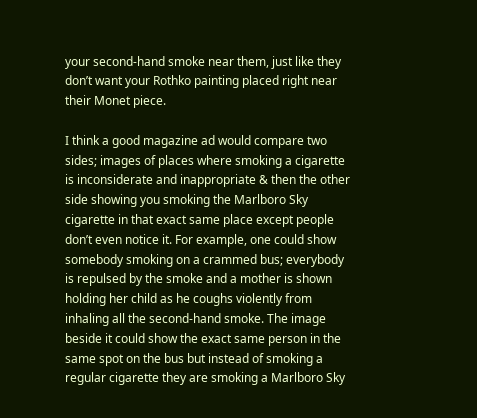your second-hand smoke near them, just like they don’t want your Rothko painting placed right near their Monet piece.

I think a good magazine ad would compare two sides; images of places where smoking a cigarette is inconsiderate and inappropriate & then the other side showing you smoking the Marlboro Sky cigarette in that exact same place except people don’t even notice it. For example, one could show somebody smoking on a crammed bus; everybody is repulsed by the smoke and a mother is shown holding her child as he coughs violently from inhaling all the second-hand smoke. The image beside it could show the exact same person in the same spot on the bus but instead of smoking a regular cigarette they are smoking a Marlboro Sky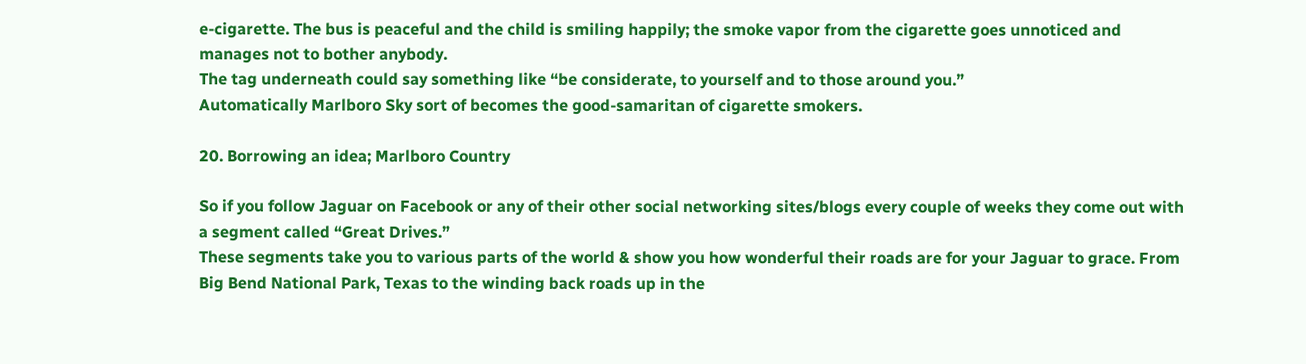e-cigarette. The bus is peaceful and the child is smiling happily; the smoke vapor from the cigarette goes unnoticed and manages not to bother anybody.
The tag underneath could say something like “be considerate, to yourself and to those around you.”
Automatically Marlboro Sky sort of becomes the good-samaritan of cigarette smokers.

20. Borrowing an idea; Marlboro Country

So if you follow Jaguar on Facebook or any of their other social networking sites/blogs every couple of weeks they come out with a segment called “Great Drives.”
These segments take you to various parts of the world & show you how wonderful their roads are for your Jaguar to grace. From Big Bend National Park, Texas to the winding back roads up in the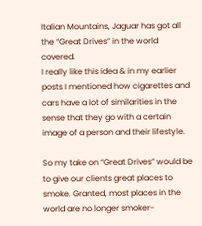Italian Mountains, Jaguar has got all the “Great Drives” in the world covered.
I really like this idea & in my earlier posts I mentioned how cigarettes and cars have a lot of similarities in the sense that they go with a certain image of a person and their lifestyle.

So my take on “Great Drives” would be to give our clients great places to smoke. Granted, most places in the world are no longer smoker-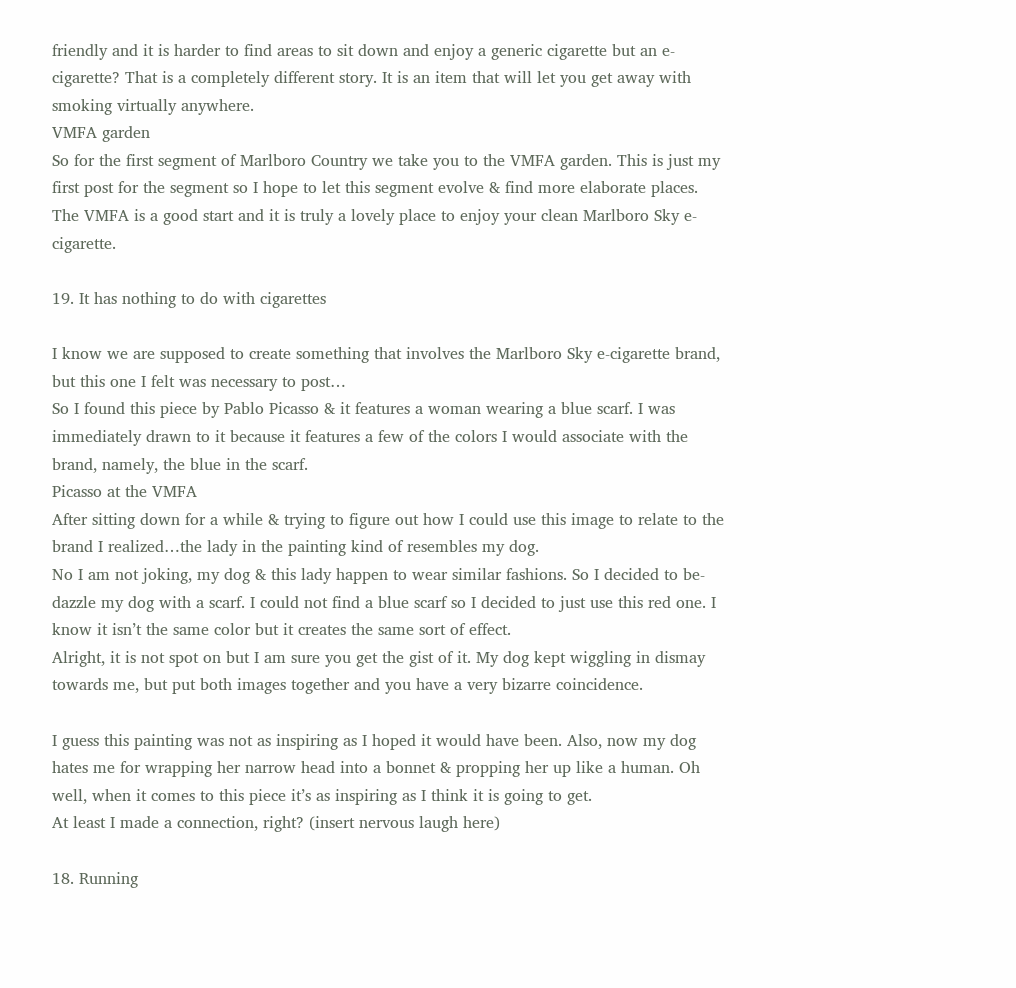friendly and it is harder to find areas to sit down and enjoy a generic cigarette but an e-cigarette? That is a completely different story. It is an item that will let you get away with smoking virtually anywhere.
VMFA garden
So for the first segment of Marlboro Country we take you to the VMFA garden. This is just my first post for the segment so I hope to let this segment evolve & find more elaborate places. The VMFA is a good start and it is truly a lovely place to enjoy your clean Marlboro Sky e-cigarette.

19. It has nothing to do with cigarettes

I know we are supposed to create something that involves the Marlboro Sky e-cigarette brand, but this one I felt was necessary to post…
So I found this piece by Pablo Picasso & it features a woman wearing a blue scarf. I was immediately drawn to it because it features a few of the colors I would associate with the brand, namely, the blue in the scarf.
Picasso at the VMFA
After sitting down for a while & trying to figure out how I could use this image to relate to the brand I realized…the lady in the painting kind of resembles my dog.
No I am not joking, my dog & this lady happen to wear similar fashions. So I decided to be-dazzle my dog with a scarf. I could not find a blue scarf so I decided to just use this red one. I know it isn’t the same color but it creates the same sort of effect.
Alright, it is not spot on but I am sure you get the gist of it. My dog kept wiggling in dismay towards me, but put both images together and you have a very bizarre coincidence.

I guess this painting was not as inspiring as I hoped it would have been. Also, now my dog hates me for wrapping her narrow head into a bonnet & propping her up like a human. Oh well, when it comes to this piece it’s as inspiring as I think it is going to get.
At least I made a connection, right? (insert nervous laugh here)

18. Running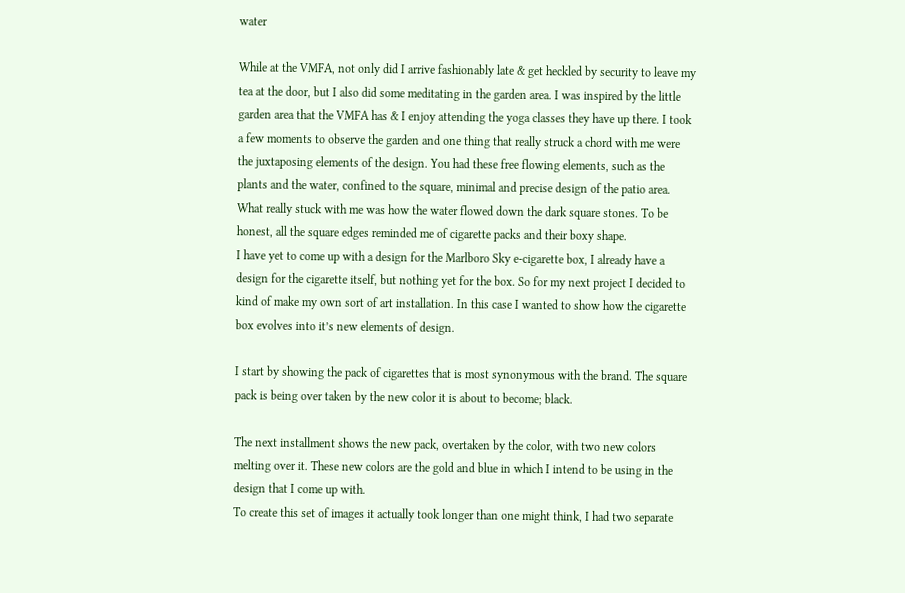water

While at the VMFA, not only did I arrive fashionably late & get heckled by security to leave my tea at the door, but I also did some meditating in the garden area. I was inspired by the little garden area that the VMFA has & I enjoy attending the yoga classes they have up there. I took a few moments to observe the garden and one thing that really struck a chord with me were the juxtaposing elements of the design. You had these free flowing elements, such as the plants and the water, confined to the square, minimal and precise design of the patio area.
What really stuck with me was how the water flowed down the dark square stones. To be honest, all the square edges reminded me of cigarette packs and their boxy shape.
I have yet to come up with a design for the Marlboro Sky e-cigarette box, I already have a design for the cigarette itself, but nothing yet for the box. So for my next project I decided to kind of make my own sort of art installation. In this case I wanted to show how the cigarette box evolves into it’s new elements of design.

I start by showing the pack of cigarettes that is most synonymous with the brand. The square pack is being over taken by the new color it is about to become; black.

The next installment shows the new pack, overtaken by the color, with two new colors melting over it. These new colors are the gold and blue in which I intend to be using in the design that I come up with.
To create this set of images it actually took longer than one might think, I had two separate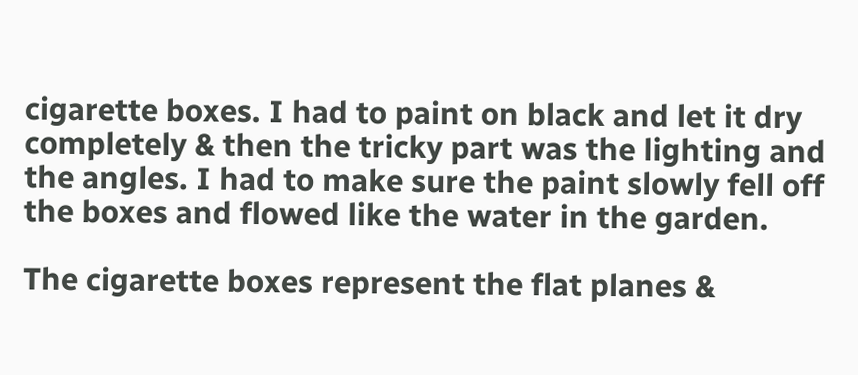cigarette boxes. I had to paint on black and let it dry completely & then the tricky part was the lighting and the angles. I had to make sure the paint slowly fell off the boxes and flowed like the water in the garden.

The cigarette boxes represent the flat planes &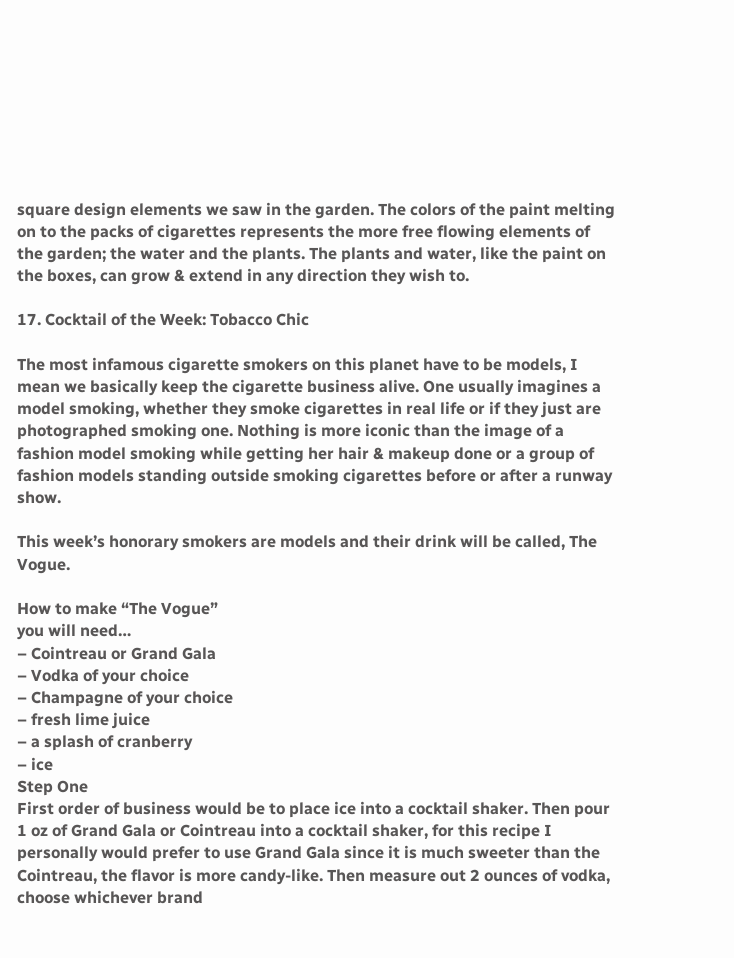square design elements we saw in the garden. The colors of the paint melting on to the packs of cigarettes represents the more free flowing elements of the garden; the water and the plants. The plants and water, like the paint on the boxes, can grow & extend in any direction they wish to.

17. Cocktail of the Week: Tobacco Chic

The most infamous cigarette smokers on this planet have to be models, I mean we basically keep the cigarette business alive. One usually imagines a model smoking, whether they smoke cigarettes in real life or if they just are photographed smoking one. Nothing is more iconic than the image of a fashion model smoking while getting her hair & makeup done or a group of fashion models standing outside smoking cigarettes before or after a runway show.

This week’s honorary smokers are models and their drink will be called, The Vogue.

How to make “The Vogue”
you will need…
– Cointreau or Grand Gala
– Vodka of your choice
– Champagne of your choice
– fresh lime juice
– a splash of cranberry
– ice
Step One
First order of business would be to place ice into a cocktail shaker. Then pour 1 oz of Grand Gala or Cointreau into a cocktail shaker, for this recipe I personally would prefer to use Grand Gala since it is much sweeter than the Cointreau, the flavor is more candy-like. Then measure out 2 ounces of vodka, choose whichever brand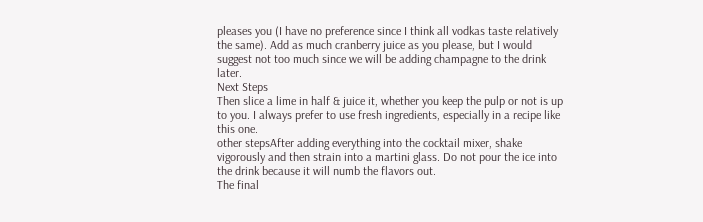pleases you (I have no preference since I think all vodkas taste relatively the same). Add as much cranberry juice as you please, but I would suggest not too much since we will be adding champagne to the drink later.
Next Steps
Then slice a lime in half & juice it, whether you keep the pulp or not is up to you. I always prefer to use fresh ingredients, especially in a recipe like this one.
other stepsAfter adding everything into the cocktail mixer, shake vigorously and then strain into a martini glass. Do not pour the ice into the drink because it will numb the flavors out.
The final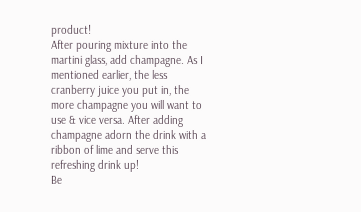product!
After pouring mixture into the martini glass, add champagne. As I mentioned earlier, the less cranberry juice you put in, the more champagne you will want to use & vice versa. After adding champagne adorn the drink with a ribbon of lime and serve this refreshing drink up!
Be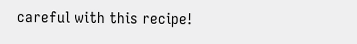careful with this recipe!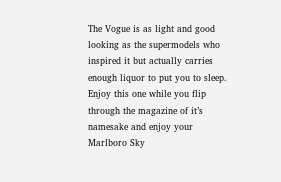The Vogue is as light and good looking as the supermodels who inspired it but actually carries enough liquor to put you to sleep.
Enjoy this one while you flip through the magazine of it’s namesake and enjoy your Marlboro Sky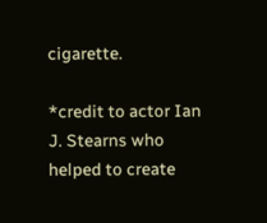cigarette.

*credit to actor Ian J. Stearns who helped to create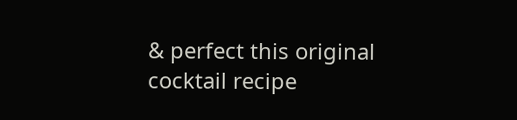& perfect this original cocktail recipe